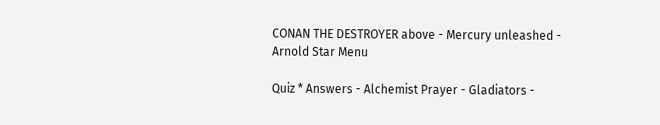CONAN THE DESTROYER above - Mercury unleashed - Arnold Star Menu

Quiz * Answers - Alchemist Prayer - Gladiators -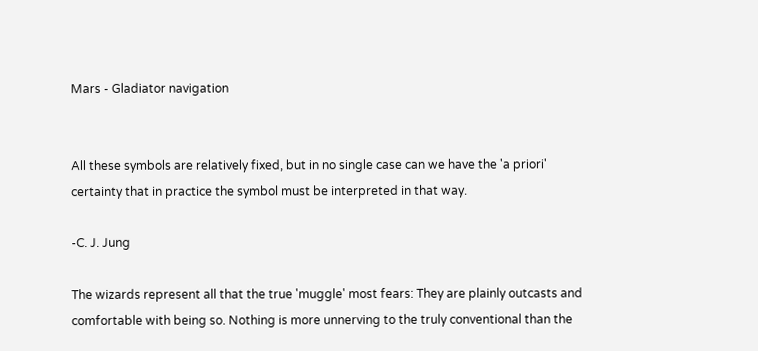Mars - Gladiator navigation


All these symbols are relatively fixed, but in no single case can we have the 'a priori' certainty that in practice the symbol must be interpreted in that way.

-C. J. Jung

The wizards represent all that the true 'muggle' most fears: They are plainly outcasts and comfortable with being so. Nothing is more unnerving to the truly conventional than the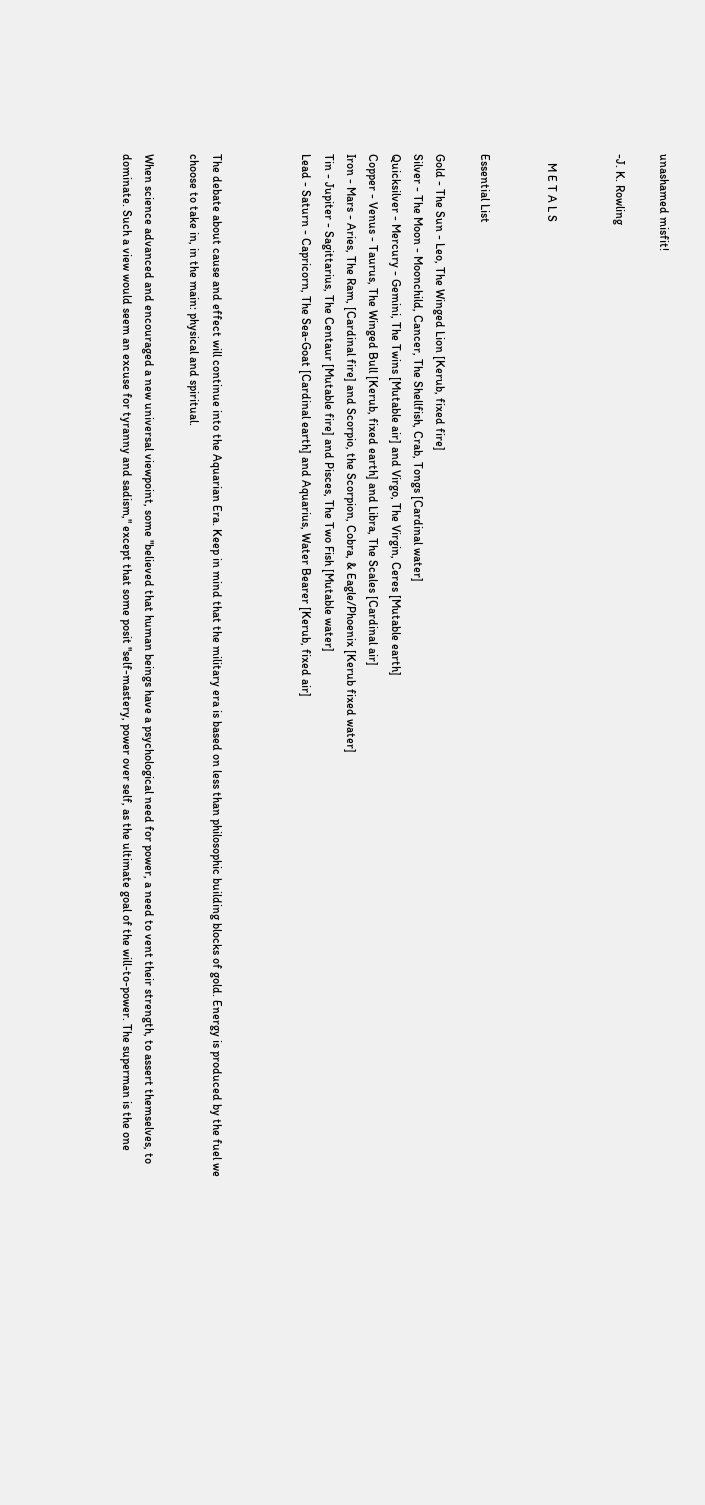unashamed misfit!

-J. K. Rowling


   M E T A L S


Essential List

Gold - The Sun - Leo, The Winged Lion [Kerub, fixed fire]
Silver - The Moon - Moonchild, Cancer, The Shellfish, Crab, Tongs [Cardinal water]
Quicksilver - Mercury - Gemini, The Twins [Mutable air] and Virgo, The Virgin, Ceres [Mutable earth]
Copper - Venus - Taurus, The Winged Bull [Kerub, fixed earth] and Libra, The Scales [Cardinal air]
Iron - Mars - Aries, The Ram, [Cardinal fire] and Scorpio, the Scorpion, Cobra, & Eagle/Phoenix [Kerub fixed water]
Tin - Jupiter - Sagittarius, The Centaur [Mutable fire] and Pisces, The Two Fish [Mutable water]
Lead - Saturn - Capricorn, The Sea-Goat [Cardinal earth] and Aquarius, Water Bearer [Kerub, fixed air]



The debate about cause and effect will continue into the Aquarian Era. Keep in mind that the military era is based on less than philosophic building blocks of gold. Energy is produced by the fuel we choose to take in, in the main: physical and spiritual.

When science advanced and encouraged a new universal viewpoint, some "believed that human beings have a psychological need for power, a need to vent their strength, to assert themselves, to dominate. Such a view would seem an excuse for tyranny and sadism," except that some posit "self-mastery, power over self, as the ultimate goal of the will-to-power. The superman is the one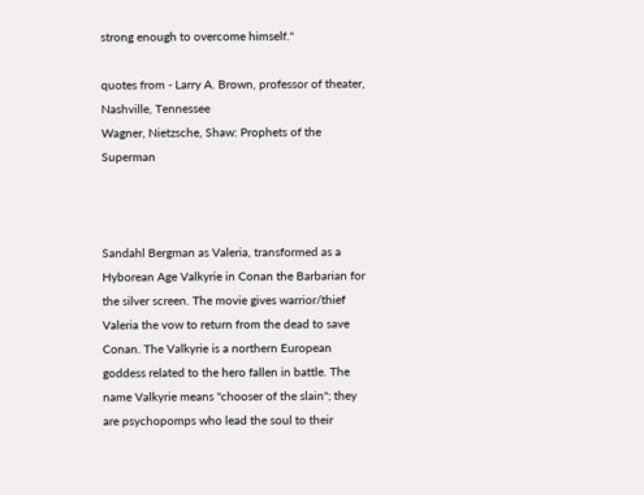strong enough to overcome himself."

quotes from - Larry A. Brown, professor of theater, Nashville, Tennessee
Wagner, Nietzsche, Shaw: Prophets of the Superman



Sandahl Bergman as Valeria, transformed as a Hyborean Age Valkyrie in Conan the Barbarian for the silver screen. The movie gives warrior/thief Valeria the vow to return from the dead to save Conan. The Valkyrie is a northern European goddess related to the hero fallen in battle. The name Valkyrie means "chooser of the slain"; they are psychopomps who lead the soul to their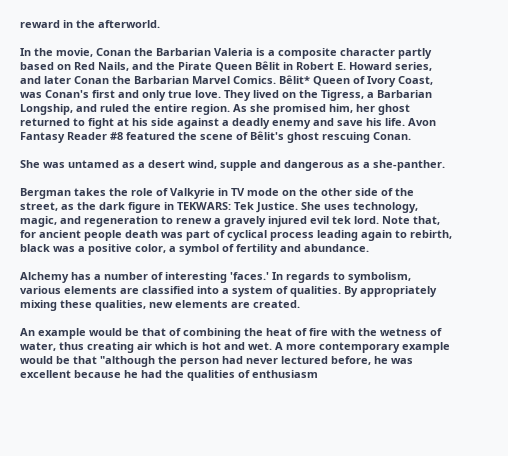reward in the afterworld.

In the movie, Conan the Barbarian Valeria is a composite character partly based on Red Nails, and the Pirate Queen Bêlit in Robert E. Howard series, and later Conan the Barbarian Marvel Comics. Bêlit* Queen of Ivory Coast, was Conan's first and only true love. They lived on the Tigress, a Barbarian Longship, and ruled the entire region. As she promised him, her ghost returned to fight at his side against a deadly enemy and save his life. Avon Fantasy Reader #8 featured the scene of Bêlit's ghost rescuing Conan.

She was untamed as a desert wind, supple and dangerous as a she-panther.

Bergman takes the role of Valkyrie in TV mode on the other side of the street, as the dark figure in TEKWARS: Tek Justice. She uses technology, magic, and regeneration to renew a gravely injured evil tek lord. Note that, for ancient people death was part of cyclical process leading again to rebirth, black was a positive color, a symbol of fertility and abundance.

Alchemy has a number of interesting 'faces.' In regards to symbolism, various elements are classified into a system of qualities. By appropriately mixing these qualities, new elements are created.

An example would be that of combining the heat of fire with the wetness of water, thus creating air which is hot and wet. A more contemporary example would be that "although the person had never lectured before, he was excellent because he had the qualities of enthusiasm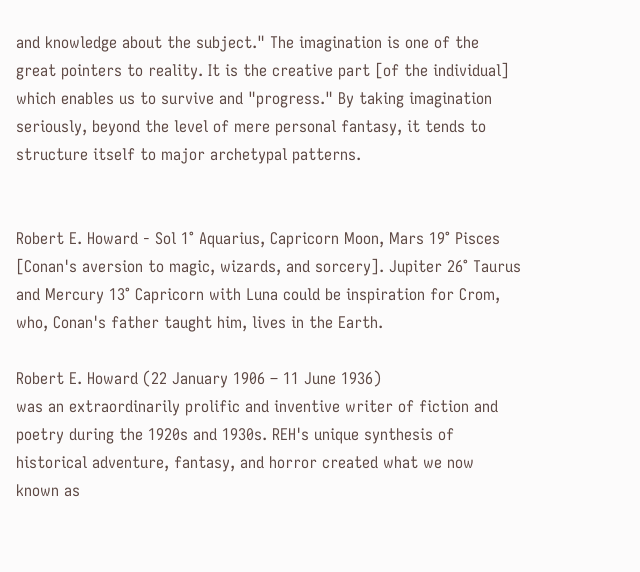and knowledge about the subject." The imagination is one of the great pointers to reality. It is the creative part [of the individual] which enables us to survive and "progress." By taking imagination seriously, beyond the level of mere personal fantasy, it tends to structure itself to major archetypal patterns.


Robert E. Howard - Sol 1° Aquarius, Capricorn Moon, Mars 19° Pisces [Conan's aversion to magic, wizards, and sorcery]. Jupiter 26° Taurus and Mercury 13° Capricorn with Luna could be inspiration for Crom, who, Conan's father taught him, lives in the Earth.

Robert E. Howard (22 January 1906 – 11 June 1936)
was an extraordinarily prolific and inventive writer of fiction and poetry during the 1920s and 1930s. REH's unique synthesis of historical adventure, fantasy, and horror created what we now known as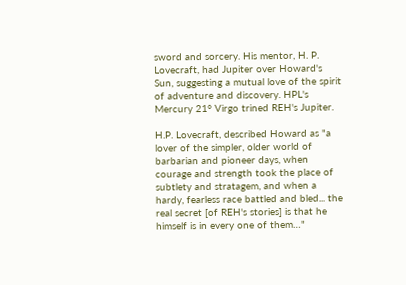sword and sorcery. His mentor, H. P. Lovecraft, had Jupiter over Howard's Sun, suggesting a mutual love of the spirit of adventure and discovery. HPL's Mercury 21° Virgo trined REH's Jupiter.

H.P. Lovecraft, described Howard as "a lover of the simpler, older world of barbarian and pioneer days, when courage and strength took the place of subtlety and stratagem, and when a hardy, fearless race battled and bled... the real secret [of REH's stories] is that he himself is in every one of them…"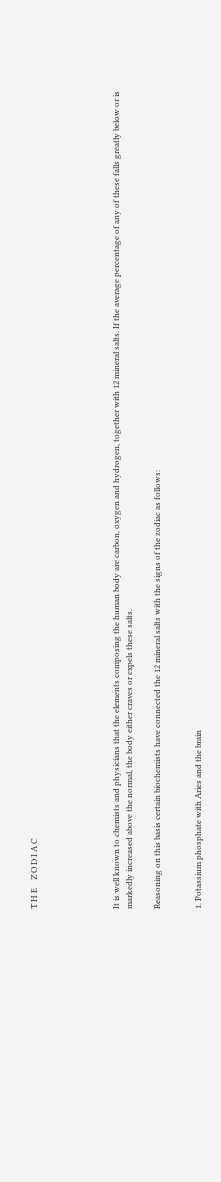T H E    Z O D I A C





It is well known to chemists and physicians that the elements composing the human body are carbon, oxygen and hydrogen, together with 12 mineral salts. If the average percentage of any of these falls greatly below or is markedly increased above the normal, the body either craves or expels these salts.

Reasoning on this basis certain biochemists have connected the 12 mineral salts with the signs of the zodiac as follows:


1. Potassium phosphate with Aries and the brain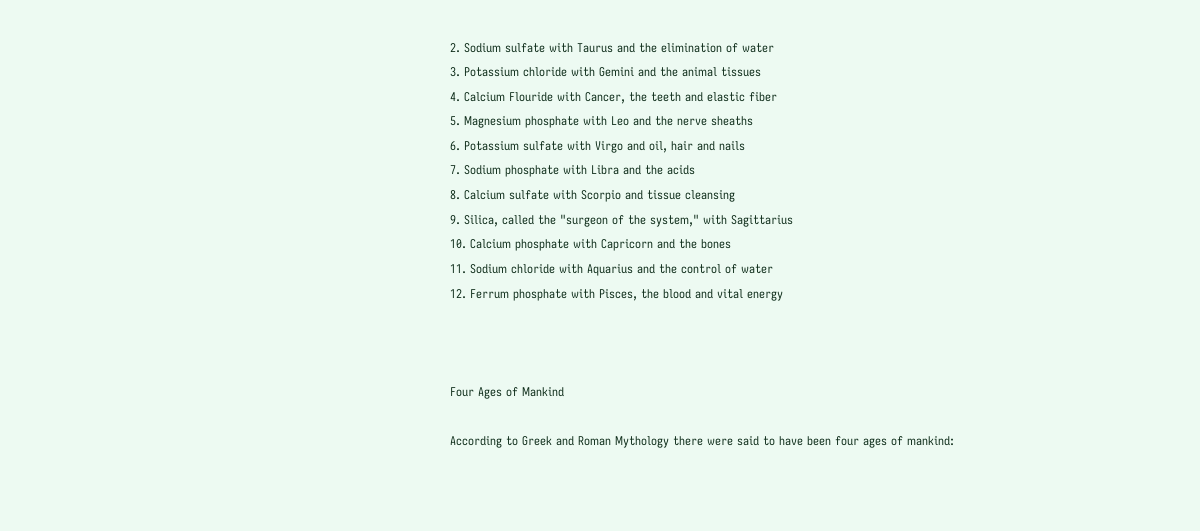2. Sodium sulfate with Taurus and the elimination of water
3. Potassium chloride with Gemini and the animal tissues
4. Calcium Flouride with Cancer, the teeth and elastic fiber
5. Magnesium phosphate with Leo and the nerve sheaths
6. Potassium sulfate with Virgo and oil, hair and nails
7. Sodium phosphate with Libra and the acids
8. Calcium sulfate with Scorpio and tissue cleansing
9. Silica, called the "surgeon of the system," with Sagittarius
10. Calcium phosphate with Capricorn and the bones
11. Sodium chloride with Aquarius and the control of water
12. Ferrum phosphate with Pisces, the blood and vital energy



Four Ages of Mankind

According to Greek and Roman Mythology there were said to have been four ages of mankind: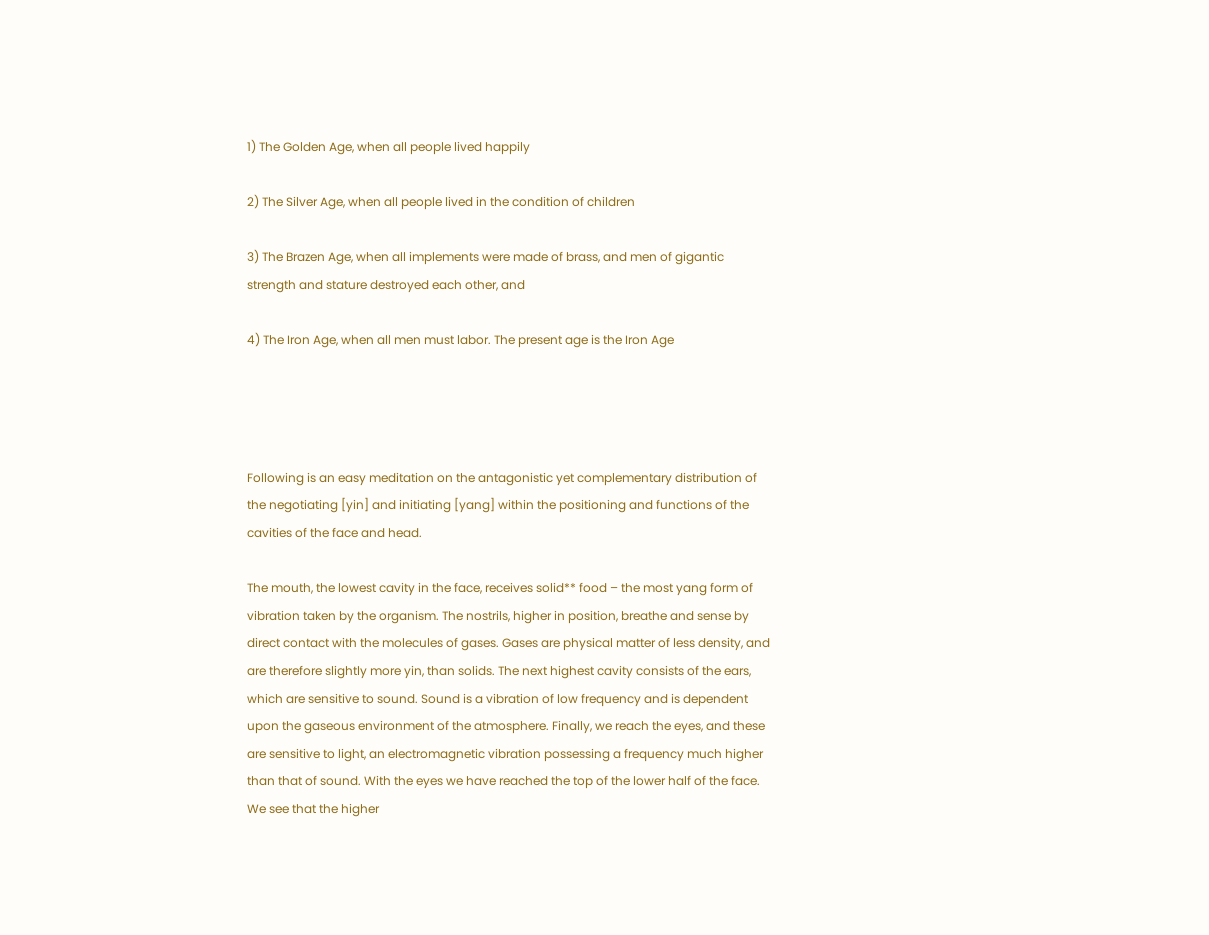1) The Golden Age, when all people lived happily

2) The Silver Age, when all people lived in the condition of children

3) The Brazen Age, when all implements were made of brass, and men of gigantic strength and stature destroyed each other, and

4) The Iron Age, when all men must labor. The present age is the Iron Age




Following is an easy meditation on the antagonistic yet complementary distribution of the negotiating [yin] and initiating [yang] within the positioning and functions of the cavities of the face and head.

The mouth, the lowest cavity in the face, receives solid** food – the most yang form of vibration taken by the organism. The nostrils, higher in position, breathe and sense by direct contact with the molecules of gases. Gases are physical matter of less density, and are therefore slightly more yin, than solids. The next highest cavity consists of the ears, which are sensitive to sound. Sound is a vibration of low frequency and is dependent upon the gaseous environment of the atmosphere. Finally, we reach the eyes, and these are sensitive to light, an electromagnetic vibration possessing a frequency much higher than that of sound. With the eyes we have reached the top of the lower half of the face. We see that the higher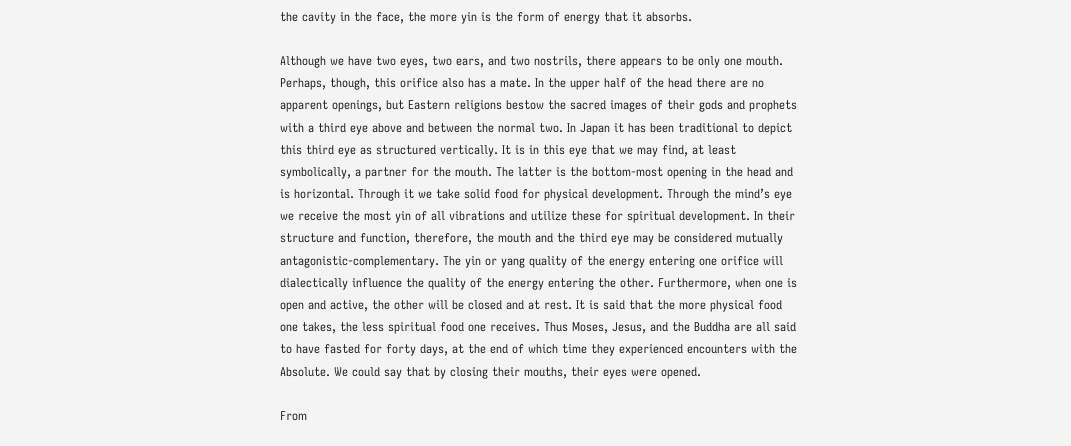the cavity in the face, the more yin is the form of energy that it absorbs.

Although we have two eyes, two ears, and two nostrils, there appears to be only one mouth. Perhaps, though, this orifice also has a mate. In the upper half of the head there are no apparent openings, but Eastern religions bestow the sacred images of their gods and prophets with a third eye above and between the normal two. In Japan it has been traditional to depict this third eye as structured vertically. It is in this eye that we may find, at least symbolically, a partner for the mouth. The latter is the bottom-most opening in the head and is horizontal. Through it we take solid food for physical development. Through the mind’s eye we receive the most yin of all vibrations and utilize these for spiritual development. In their structure and function, therefore, the mouth and the third eye may be considered mutually antagonistic-complementary. The yin or yang quality of the energy entering one orifice will dialectically influence the quality of the energy entering the other. Furthermore, when one is open and active, the other will be closed and at rest. It is said that the more physical food one takes, the less spiritual food one receives. Thus Moses, Jesus, and the Buddha are all said to have fasted for forty days, at the end of which time they experienced encounters with the Absolute. We could say that by closing their mouths, their eyes were opened.

From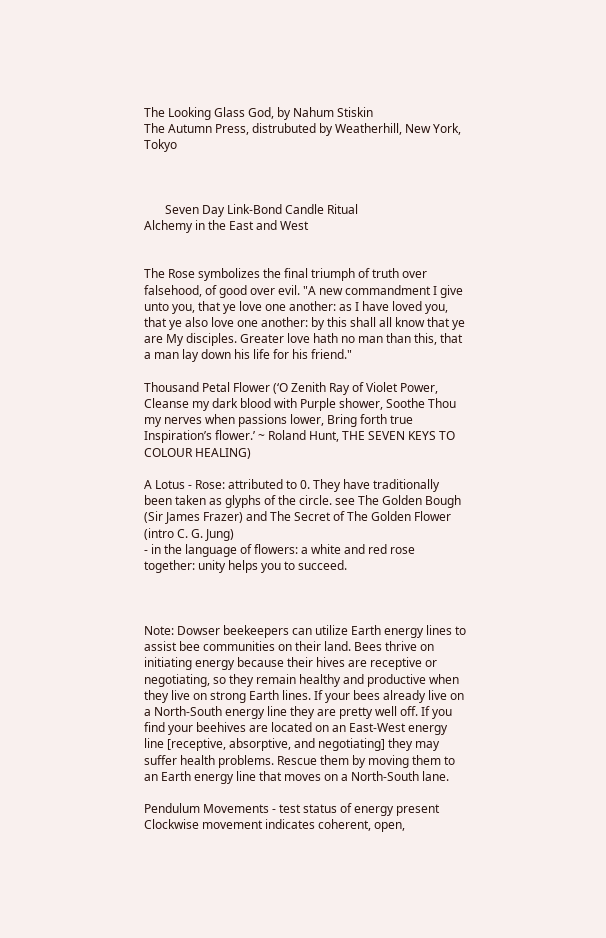The Looking Glass God, by Nahum Stiskin
The Autumn Press, distrubuted by Weatherhill, New York, Tokyo



       Seven Day Link-Bond Candle Ritual
Alchemy in the East and West


The Rose symbolizes the final triumph of truth over falsehood, of good over evil. "A new commandment I give unto you, that ye love one another: as I have loved you, that ye also love one another: by this shall all know that ye are My disciples. Greater love hath no man than this, that a man lay down his life for his friend."

Thousand Petal Flower (‘O Zenith Ray of Violet Power, Cleanse my dark blood with Purple shower, Soothe Thou my nerves when passions lower, Bring forth true Inspiration’s flower.’ ~ Roland Hunt, THE SEVEN KEYS TO COLOUR HEALING)

A Lotus - Rose: attributed to 0. They have traditionally been taken as glyphs of the circle. see The Golden Bough (Sir James Frazer) and The Secret of The Golden Flower (intro C. G. Jung)
- in the language of flowers: a white and red rose together: unity helps you to succeed.



Note: Dowser beekeepers can utilize Earth energy lines to assist bee communities on their land. Bees thrive on initiating energy because their hives are receptive or negotiating, so they remain healthy and productive when they live on strong Earth lines. If your bees already live on a North-South energy line they are pretty well off. If you find your beehives are located on an East-West energy line [receptive, absorptive, and negotiating] they may suffer health problems. Rescue them by moving them to an Earth energy line that moves on a North-South lane.

Pendulum Movements - test status of energy present
Clockwise movement indicates coherent, open,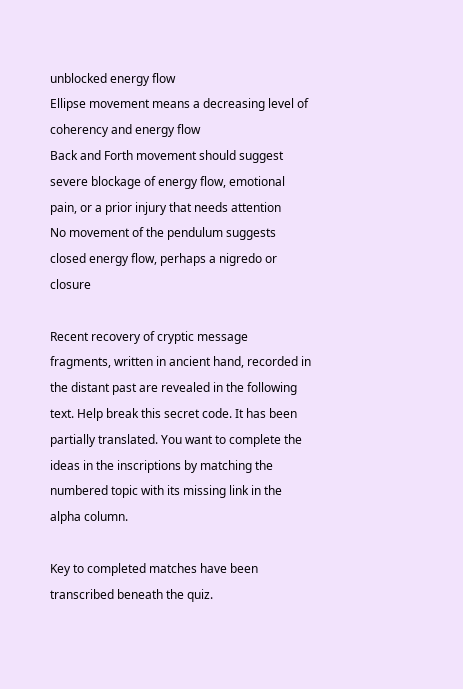unblocked energy flow
Ellipse movement means a decreasing level of coherency and energy flow
Back and Forth movement should suggest severe blockage of energy flow, emotional pain, or a prior injury that needs attention
No movement of the pendulum suggests closed energy flow, perhaps a nigredo or closure

Recent recovery of cryptic message fragments, written in ancient hand, recorded in the distant past are revealed in the following text. Help break this secret code. It has been partially translated. You want to complete the ideas in the inscriptions by matching the numbered topic with its missing link in the alpha column.

Key to completed matches have been transcribed beneath the quiz.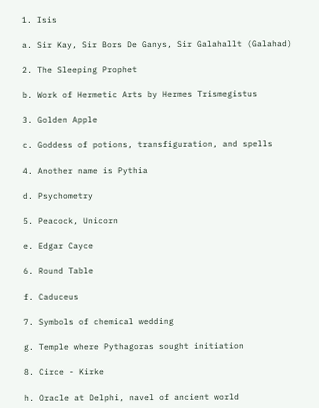1. Isis

a. Sir Kay, Sir Bors De Ganys, Sir Galahallt (Galahad)

2. The Sleeping Prophet

b. Work of Hermetic Arts by Hermes Trismegistus

3. Golden Apple

c. Goddess of potions, transfiguration, and spells

4. Another name is Pythia

d. Psychometry

5. Peacock, Unicorn

e. Edgar Cayce

6. Round Table

f. Caduceus

7. Symbols of chemical wedding

g. Temple where Pythagoras sought initiation

8. Circe - Kirke

h. Oracle at Delphi, navel of ancient world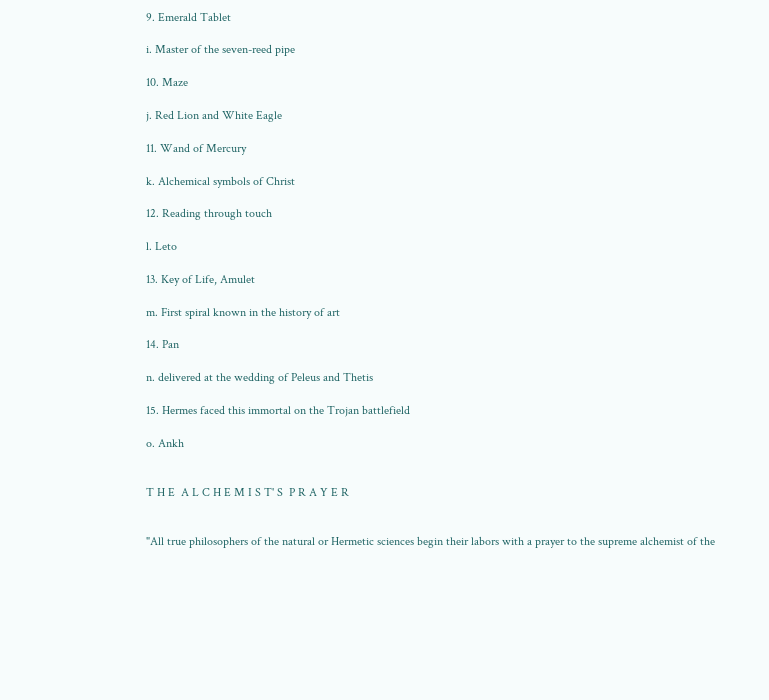9. Emerald Tablet

i. Master of the seven-reed pipe

10. Maze

j. Red Lion and White Eagle

11. Wand of Mercury

k. Alchemical symbols of Christ

12. Reading through touch

l. Leto

13. Key of Life, Amulet

m. First spiral known in the history of art

14. Pan

n. delivered at the wedding of Peleus and Thetis

15. Hermes faced this immortal on the Trojan battlefield

o. Ankh


T H E  A L C H E M I S T' S  P R A Y E R


"All true philosophers of the natural or Hermetic sciences begin their labors with a prayer to the supreme alchemist of the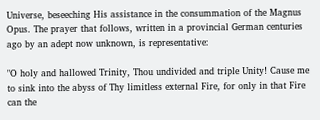Universe, beseeching His assistance in the consummation of the Magnus Opus. The prayer that follows, written in a provincial German centuries ago by an adept now unknown, is representative:

"O holy and hallowed Trinity, Thou undivided and triple Unity! Cause me to sink into the abyss of Thy limitless external Fire, for only in that Fire can the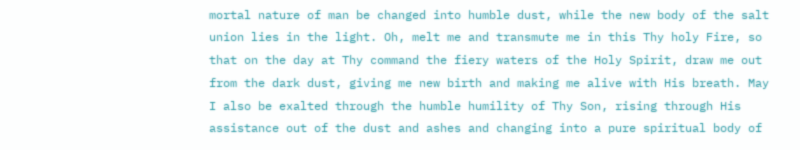mortal nature of man be changed into humble dust, while the new body of the salt union lies in the light. Oh, melt me and transmute me in this Thy holy Fire, so that on the day at Thy command the fiery waters of the Holy Spirit, draw me out from the dark dust, giving me new birth and making me alive with His breath. May I also be exalted through the humble humility of Thy Son, rising through His assistance out of the dust and ashes and changing into a pure spiritual body of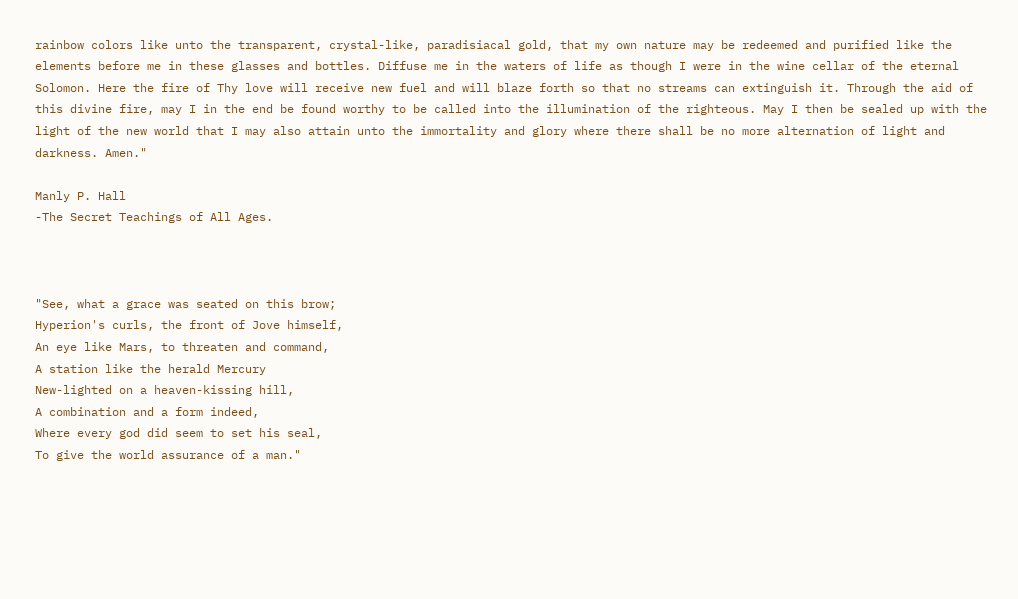rainbow colors like unto the transparent, crystal-like, paradisiacal gold, that my own nature may be redeemed and purified like the elements before me in these glasses and bottles. Diffuse me in the waters of life as though I were in the wine cellar of the eternal Solomon. Here the fire of Thy love will receive new fuel and will blaze forth so that no streams can extinguish it. Through the aid of this divine fire, may I in the end be found worthy to be called into the illumination of the righteous. May I then be sealed up with the light of the new world that I may also attain unto the immortality and glory where there shall be no more alternation of light and darkness. Amen."

Manly P. Hall
-The Secret Teachings of All Ages.



"See, what a grace was seated on this brow;
Hyperion's curls, the front of Jove himself,
An eye like Mars, to threaten and command,
A station like the herald Mercury
New-lighted on a heaven-kissing hill,
A combination and a form indeed,
Where every god did seem to set his seal,
To give the world assurance of a man."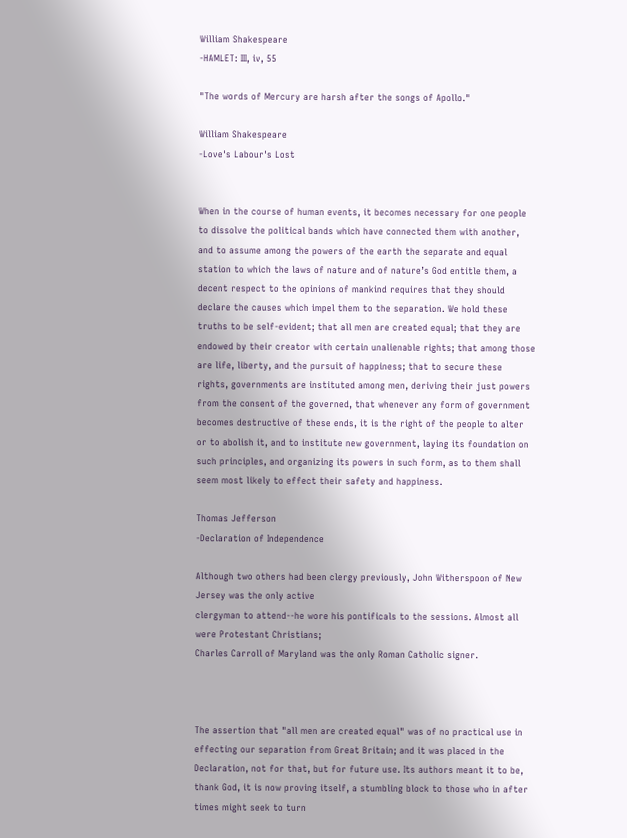William Shakespeare
-HAMLET: III, iv, 55

"The words of Mercury are harsh after the songs of Apollo."

William Shakespeare
-Love's Labour's Lost


When in the course of human events, it becomes necessary for one people to dissolve the political bands which have connected them with another, and to assume among the powers of the earth the separate and equal station to which the laws of nature and of nature’s God entitle them, a decent respect to the opinions of mankind requires that they should declare the causes which impel them to the separation. We hold these truths to be self-evident; that all men are created equal; that they are endowed by their creator with certain unalienable rights; that among those are life, liberty, and the pursuit of happiness; that to secure these rights, governments are instituted among men, deriving their just powers from the consent of the governed, that whenever any form of government becomes destructive of these ends, it is the right of the people to alter or to abolish it, and to institute new government, laying its foundation on such principles, and organizing its powers in such form, as to them shall seem most likely to effect their safety and happiness.

Thomas Jefferson
-Declaration of Independence

Although two others had been clergy previously, John Witherspoon of New Jersey was the only active
clergyman to attend--he wore his pontificals to the sessions. Almost all were Protestant Christians;
Charles Carroll of Maryland was the only Roman Catholic signer.



The assertion that "all men are created equal" was of no practical use in effecting our separation from Great Britain; and it was placed in the Declaration, not for that, but for future use. Its authors meant it to be, thank God, it is now proving itself, a stumbling block to those who in after times might seek to turn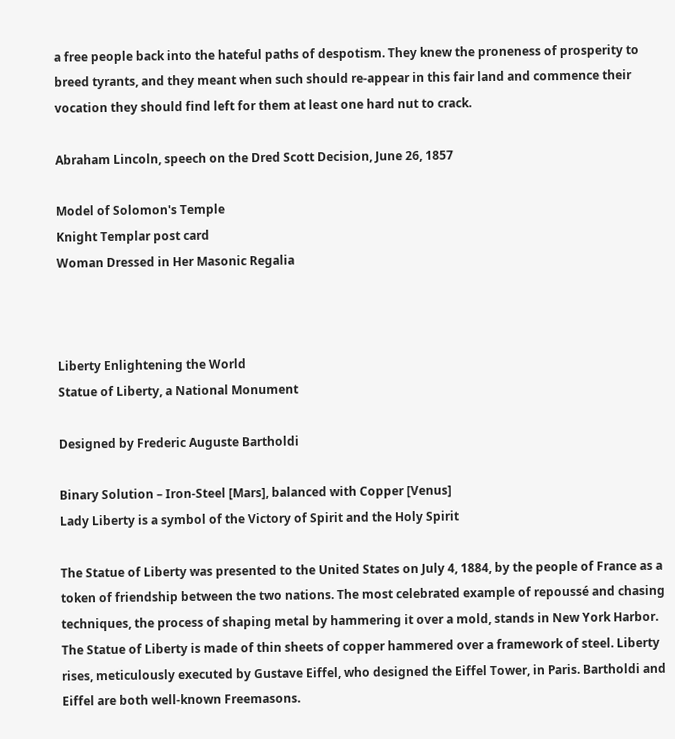a free people back into the hateful paths of despotism. They knew the proneness of prosperity to breed tyrants, and they meant when such should re-appear in this fair land and commence their vocation they should find left for them at least one hard nut to crack.

Abraham Lincoln, speech on the Dred Scott Decision, June 26, 1857

Model of Solomon's Temple
Knight Templar post card
Woman Dressed in Her Masonic Regalia



Liberty Enlightening the World
Statue of Liberty, a National Monument

Designed by Frederic Auguste Bartholdi

Binary Solution – Iron-Steel [Mars], balanced with Copper [Venus]
Lady Liberty is a symbol of the Victory of Spirit and the Holy Spirit

The Statue of Liberty was presented to the United States on July 4, 1884, by the people of France as a token of friendship between the two nations. The most celebrated example of repoussé and chasing techniques, the process of shaping metal by hammering it over a mold, stands in New York Harbor. The Statue of Liberty is made of thin sheets of copper hammered over a framework of steel. Liberty rises, meticulously executed by Gustave Eiffel, who designed the Eiffel Tower, in Paris. Bartholdi and Eiffel are both well-known Freemasons.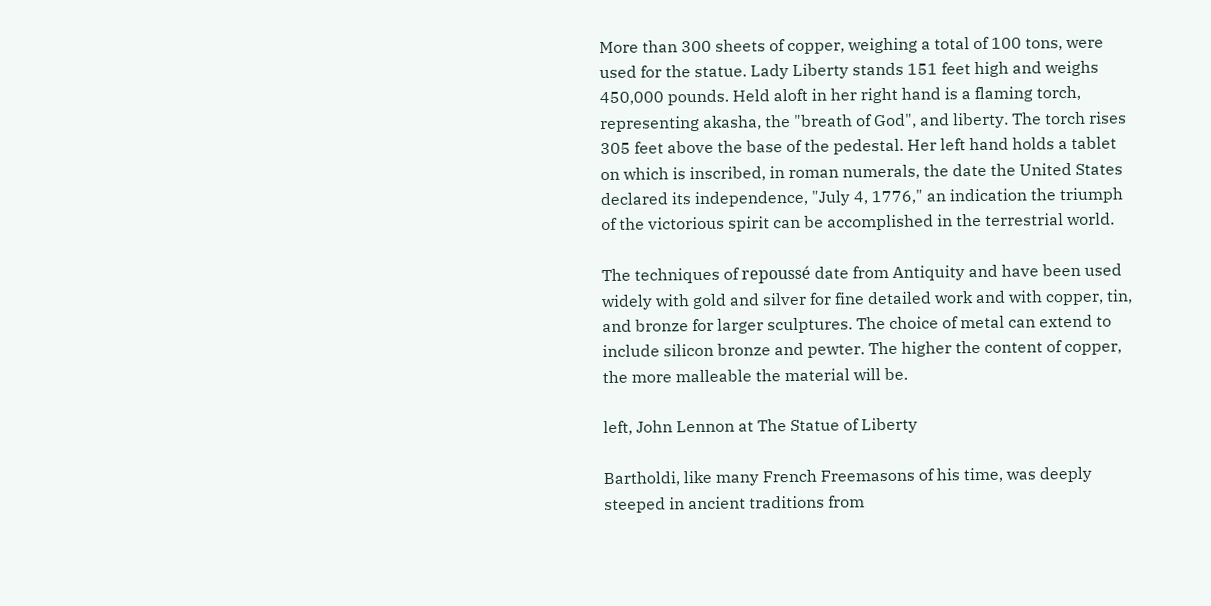More than 300 sheets of copper, weighing a total of 100 tons, were used for the statue. Lady Liberty stands 151 feet high and weighs 450,000 pounds. Held aloft in her right hand is a flaming torch, representing akasha, the "breath of God", and liberty. The torch rises 305 feet above the base of the pedestal. Her left hand holds a tablet on which is inscribed, in roman numerals, the date the United States declared its independence, "July 4, 1776," an indication the triumph of the victorious spirit can be accomplished in the terrestrial world.

The techniques of repoussé date from Antiquity and have been used widely with gold and silver for fine detailed work and with copper, tin, and bronze for larger sculptures. The choice of metal can extend to include silicon bronze and pewter. The higher the content of copper, the more malleable the material will be.

left, John Lennon at The Statue of Liberty

Bartholdi, like many French Freemasons of his time, was deeply steeped in ancient traditions from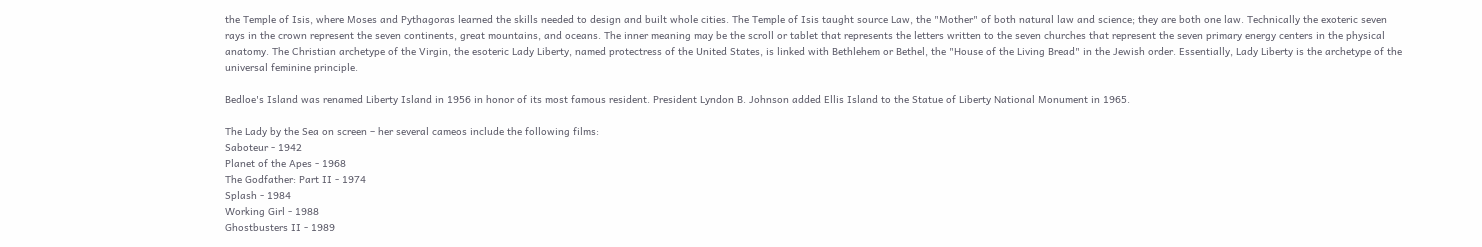the Temple of Isis, where Moses and Pythagoras learned the skills needed to design and built whole cities. The Temple of Isis taught source Law, the "Mother" of both natural law and science; they are both one law. Technically the exoteric seven rays in the crown represent the seven continents, great mountains, and oceans. The inner meaning may be the scroll or tablet that represents the letters written to the seven churches that represent the seven primary energy centers in the physical anatomy. The Christian archetype of the Virgin, the esoteric Lady Liberty, named protectress of the United States, is linked with Bethlehem or Bethel, the "House of the Living Bread" in the Jewish order. Essentially, Lady Liberty is the archetype of the universal feminine principle.

Bedloe's Island was renamed Liberty Island in 1956 in honor of its most famous resident. President Lyndon B. Johnson added Ellis Island to the Statue of Liberty National Monument in 1965.

The Lady by the Sea on screen – her several cameos include the following films:
Saboteur - 1942
Planet of the Apes - 1968
The Godfather: Part II - 1974
Splash - 1984
Working Girl - 1988
Ghostbusters II - 1989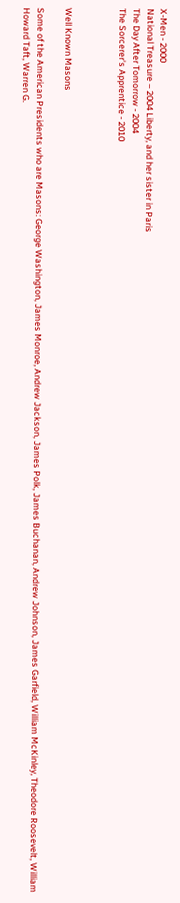X-Men - 2000
National Treasure – 2004 Liberty, and her sister in Paris
The Day After Tomorrow - 2004
The Sorcerer's Apprentice - 2010



Well Known Masons

Some of the American Presidents who are Masons: George Washington, James Monroe, Andrew Jackson, James Polk, James Buchanan, Andrew Johnson, James Garfield, William McKinley, Theodore Roosevelt, William Howard Taft, Warren G.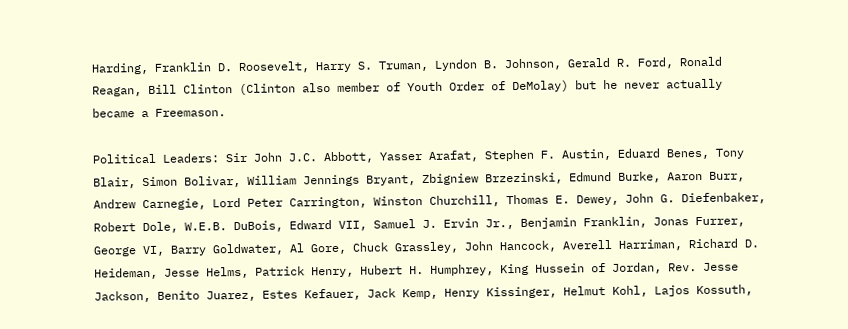Harding, Franklin D. Roosevelt, Harry S. Truman, Lyndon B. Johnson, Gerald R. Ford, Ronald Reagan, Bill Clinton (Clinton also member of Youth Order of DeMolay) but he never actually became a Freemason.

Political Leaders: Sir John J.C. Abbott, Yasser Arafat, Stephen F. Austin, Eduard Benes, Tony Blair, Simon Bolivar, William Jennings Bryant, Zbigniew Brzezinski, Edmund Burke, Aaron Burr, Andrew Carnegie, Lord Peter Carrington, Winston Churchill, Thomas E. Dewey, John G. Diefenbaker, Robert Dole, W.E.B. DuBois, Edward VII, Samuel J. Ervin Jr., Benjamin Franklin, Jonas Furrer, George VI, Barry Goldwater, Al Gore, Chuck Grassley, John Hancock, Averell Harriman, Richard D. Heideman, Jesse Helms, Patrick Henry, Hubert H. Humphrey, King Hussein of Jordan, Rev. Jesse Jackson, Benito Juarez, Estes Kefauer, Jack Kemp, Henry Kissinger, Helmut Kohl, Lajos Kossuth,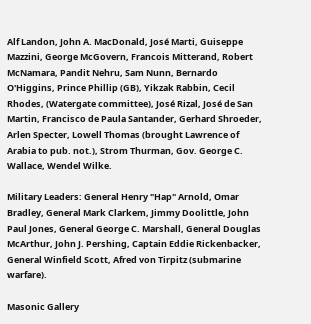Alf Landon, John A. MacDonald, José Marti, Guiseppe Mazzini, George McGovern, Francois Mitterand, Robert McNamara, Pandit Nehru, Sam Nunn, Bernardo O'Higgins, Prince Phillip (GB), Yikzak Rabbin, Cecil Rhodes, (Watergate committee), José Rizal, José de San Martin, Francisco de Paula Santander, Gerhard Shroeder, Arlen Specter, Lowell Thomas (brought Lawrence of Arabia to pub. not.), Strom Thurman, Gov. George C. Wallace, Wendel Wilke.

Military Leaders: General Henry "Hap" Arnold, Omar Bradley, General Mark Clarkem, Jimmy Doolittle, John Paul Jones, General George C. Marshall, General Douglas McArthur, John J. Pershing, Captain Eddie Rickenbacker, General Winfield Scott, Afred von Tirpitz (submarine warfare).

Masonic Gallery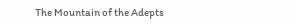The Mountain of the Adepts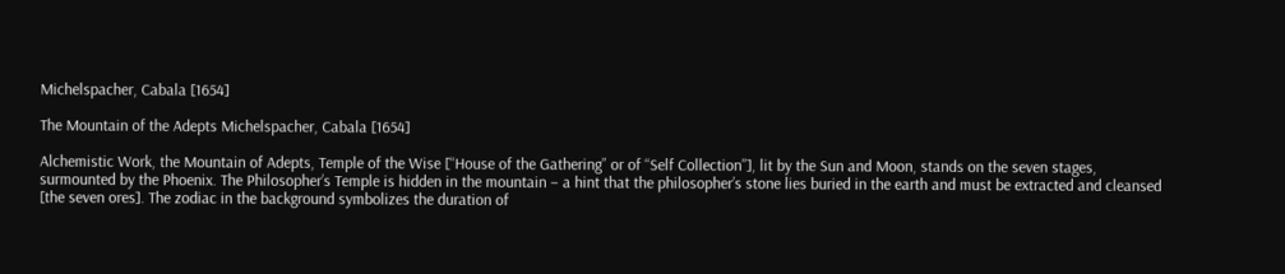Michelspacher, Cabala [1654]

The Mountain of the Adepts Michelspacher, Cabala [1654]

Alchemistic Work, the Mountain of Adepts, Temple of the Wise [“House of the Gathering” or of “Self Collection”], lit by the Sun and Moon, stands on the seven stages, surmounted by the Phoenix. The Philosopher’s Temple is hidden in the mountain – a hint that the philosopher’s stone lies buried in the earth and must be extracted and cleansed [the seven ores]. The zodiac in the background symbolizes the duration of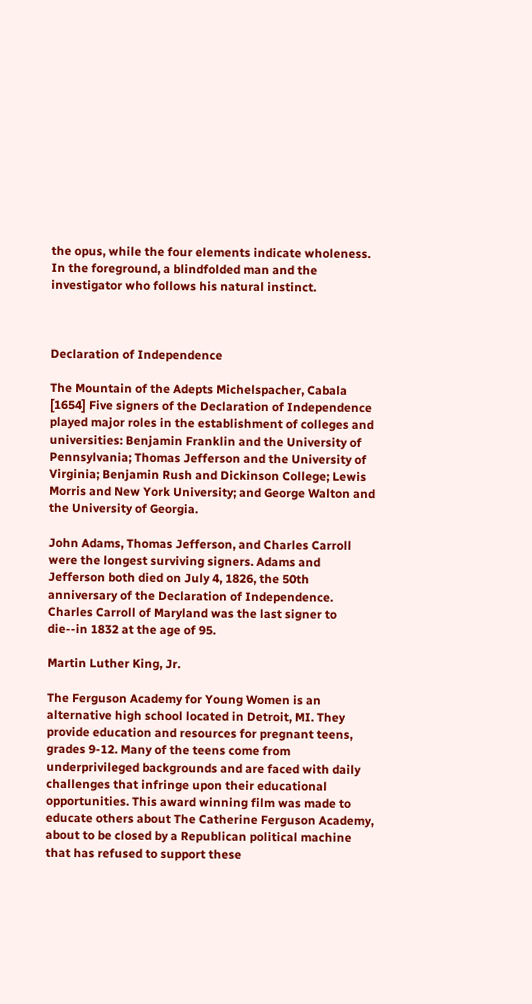the opus, while the four elements indicate wholeness. In the foreground, a blindfolded man and the investigator who follows his natural instinct.



Declaration of Independence

The Mountain of the Adepts Michelspacher, Cabala [1654] Five signers of the Declaration of Independence played major roles in the establishment of colleges and universities: Benjamin Franklin and the University of Pennsylvania; Thomas Jefferson and the University of Virginia; Benjamin Rush and Dickinson College; Lewis Morris and New York University; and George Walton and the University of Georgia.

John Adams, Thomas Jefferson, and Charles Carroll were the longest surviving signers. Adams and Jefferson both died on July 4, 1826, the 50th anniversary of the Declaration of Independence. Charles Carroll of Maryland was the last signer to die--in 1832 at the age of 95.

Martin Luther King, Jr.

The Ferguson Academy for Young Women is an alternative high school located in Detroit, MI. They provide education and resources for pregnant teens, grades 9-12. Many of the teens come from underprivileged backgrounds and are faced with daily challenges that infringe upon their educational opportunities. This award winning film was made to educate others about The Catherine Ferguson Academy, about to be closed by a Republican political machine that has refused to support these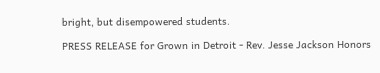bright, but disempowered students.

PRESS RELEASE for Grown in Detroit - Rev. Jesse Jackson Honors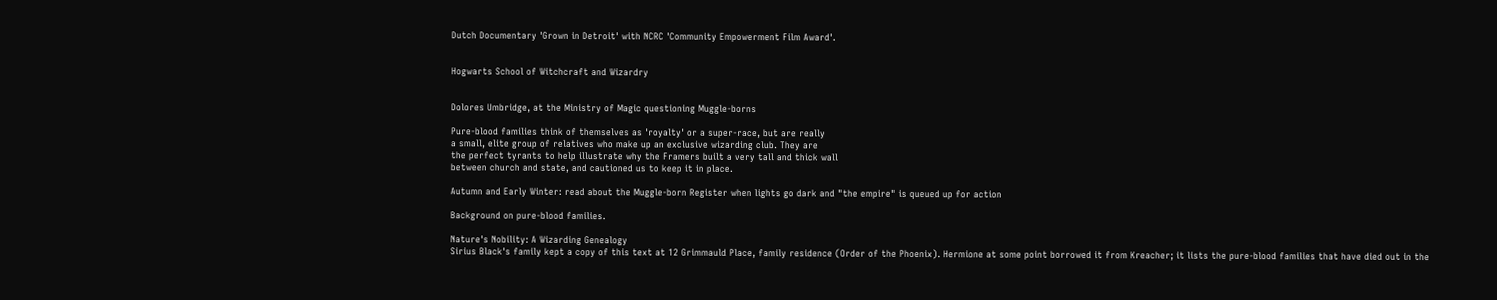Dutch Documentary 'Grown in Detroit' with NCRC 'Community Empowerment Film Award'.


Hogwarts School of Witchcraft and Wizardry


Dolores Umbridge, at the Ministry of Magic questioning Muggle-borns

Pure-blood families think of themselves as 'royalty' or a super-race, but are really
a small, elite group of relatives who make up an exclusive wizarding club. They are
the perfect tyrants to help illustrate why the Framers built a very tall and thick wall
between church and state, and cautioned us to keep it in place.

Autumn and Early Winter: read about the Muggle-born Register when lights go dark and "the empire" is queued up for action

Background on pure-blood families.

Nature's Nobility: A Wizarding Genealogy
Sirius Black's family kept a copy of this text at 12 Grimmauld Place, family residence (Order of the Phoenix). Hermione at some point borrowed it from Kreacher; it lists the pure-blood families that have died out in the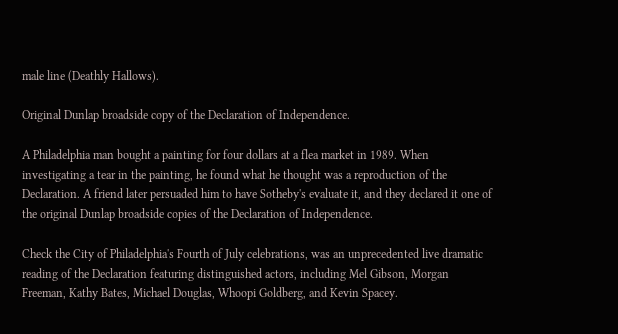male line (Deathly Hallows).

Original Dunlap broadside copy of the Declaration of Independence.

A Philadelphia man bought a painting for four dollars at a flea market in 1989. When investigating a tear in the painting, he found what he thought was a reproduction of the Declaration. A friend later persuaded him to have Sotheby's evaluate it, and they declared it one of the original Dunlap broadside copies of the Declaration of Independence.

Check the City of Philadelphia's Fourth of July celebrations, was an unprecedented live dramatic reading of the Declaration featuring distinguished actors, including Mel Gibson, Morgan Freeman, Kathy Bates, Michael Douglas, Whoopi Goldberg, and Kevin Spacey.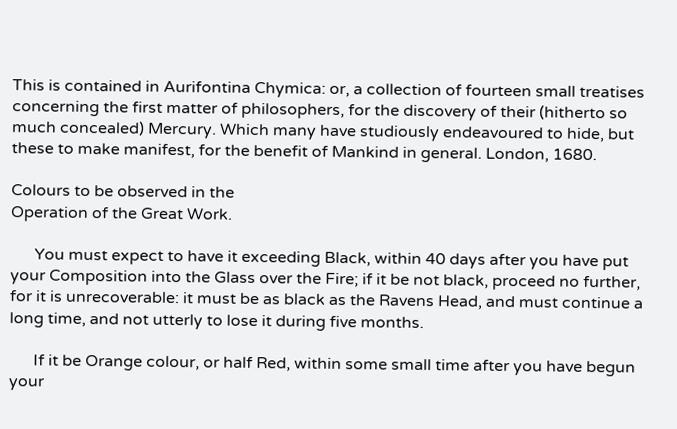This is contained in Aurifontina Chymica: or, a collection of fourteen small treatises concerning the first matter of philosophers, for the discovery of their (hitherto so much concealed) Mercury. Which many have studiously endeavoured to hide, but these to make manifest, for the benefit of Mankind in general. London, 1680.

Colours to be observed in the
Operation of the Great Work.

      You must expect to have it exceeding Black, within 40 days after you have put your Composition into the Glass over the Fire; if it be not black, proceed no further, for it is unrecoverable: it must be as black as the Ravens Head, and must continue a long time, and not utterly to lose it during five months.

      If it be Orange colour, or half Red, within some small time after you have begun your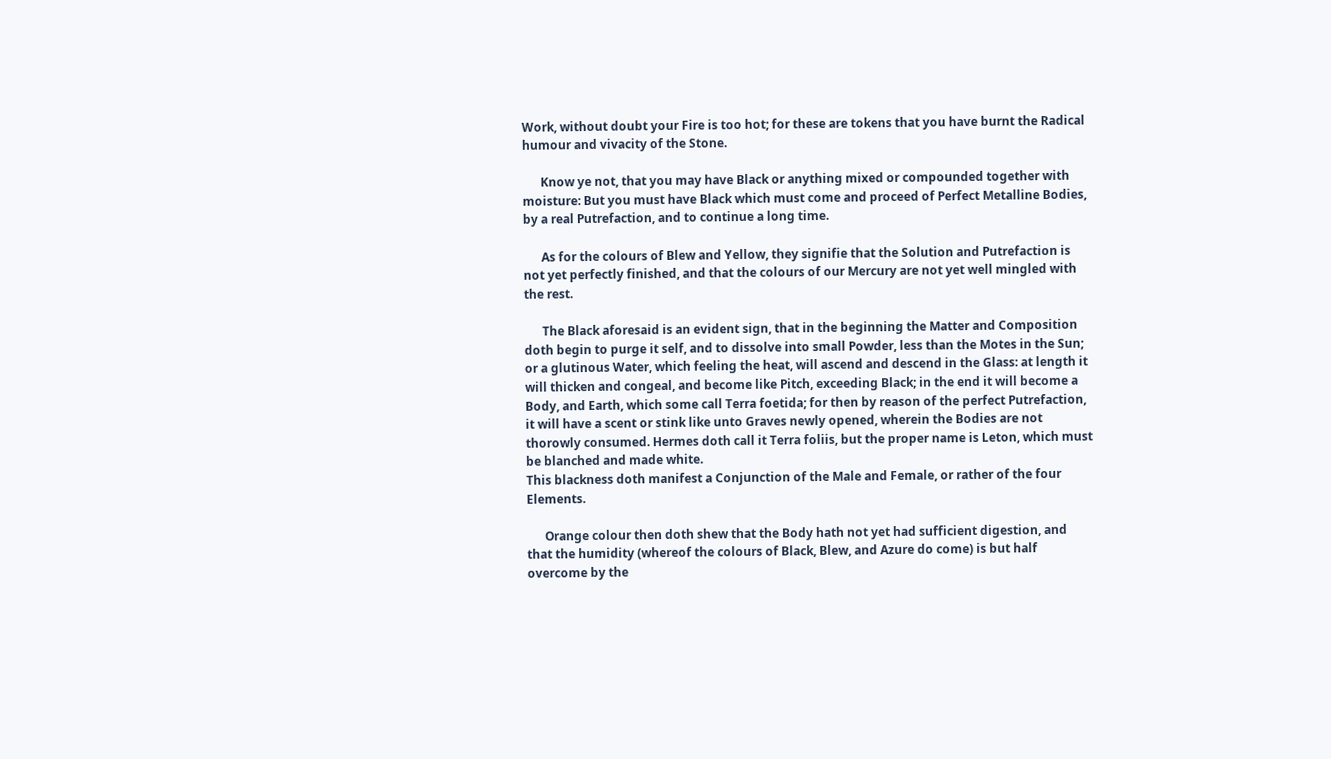Work, without doubt your Fire is too hot; for these are tokens that you have burnt the Radical humour and vivacity of the Stone.

      Know ye not, that you may have Black or anything mixed or compounded together with moisture: But you must have Black which must come and proceed of Perfect Metalline Bodies, by a real Putrefaction, and to continue a long time.

      As for the colours of Blew and Yellow, they signifie that the Solution and Putrefaction is not yet perfectly finished, and that the colours of our Mercury are not yet well mingled with the rest.

      The Black aforesaid is an evident sign, that in the beginning the Matter and Composition doth begin to purge it self, and to dissolve into small Powder, less than the Motes in the Sun; or a glutinous Water, which feeling the heat, will ascend and descend in the Glass: at length it will thicken and congeal, and become like Pitch, exceeding Black; in the end it will become a Body, and Earth, which some call Terra foetida; for then by reason of the perfect Putrefaction, it will have a scent or stink like unto Graves newly opened, wherein the Bodies are not thorowly consumed. Hermes doth call it Terra foliis, but the proper name is Leton, which must be blanched and made white.
This blackness doth manifest a Conjunction of the Male and Female, or rather of the four Elements.

      Orange colour then doth shew that the Body hath not yet had sufficient digestion, and that the humidity (whereof the colours of Black, Blew, and Azure do come) is but half overcome by the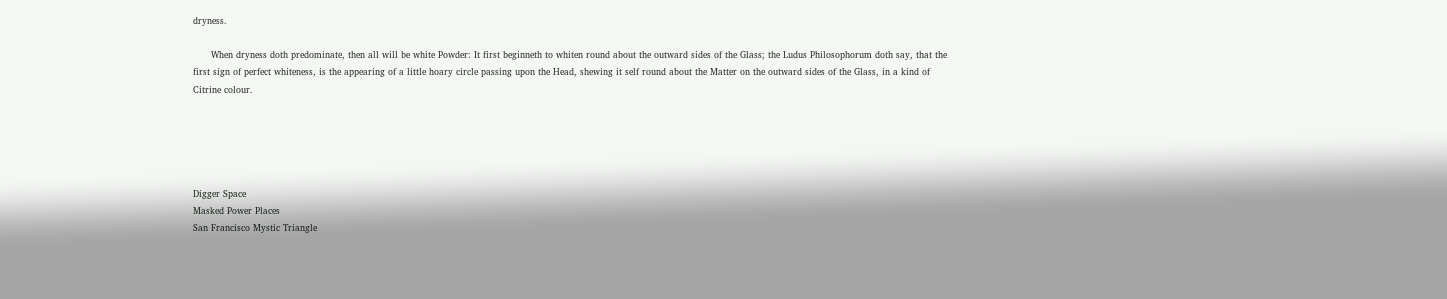dryness.

      When dryness doth predominate, then all will be white Powder: It first beginneth to whiten round about the outward sides of the Glass; the Ludus Philosophorum doth say, that the first sign of perfect whiteness, is the appearing of a little hoary circle passing upon the Head, shewing it self round about the Matter on the outward sides of the Glass, in a kind of Citrine colour.





Digger Space
Masked Power Places
San Francisco Mystic Triangle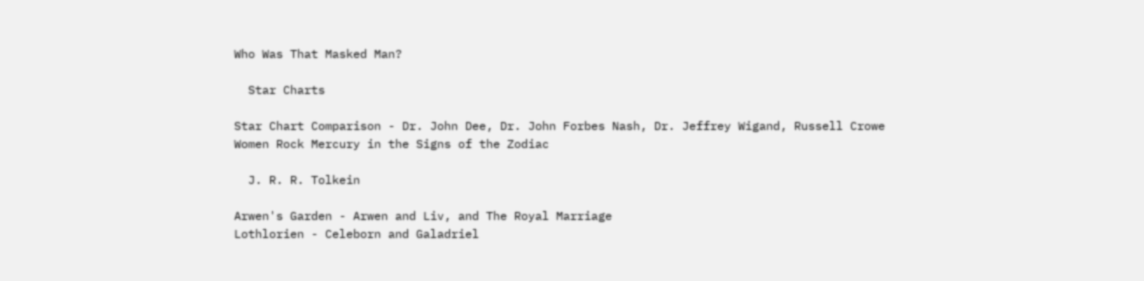Who Was That Masked Man?

  Star Charts

Star Chart Comparison - Dr. John Dee, Dr. John Forbes Nash, Dr. Jeffrey Wigand, Russell Crowe
Women Rock Mercury in the Signs of the Zodiac

  J. R. R. Tolkein

Arwen's Garden - Arwen and Liv, and The Royal Marriage
Lothlorien - Celeborn and Galadriel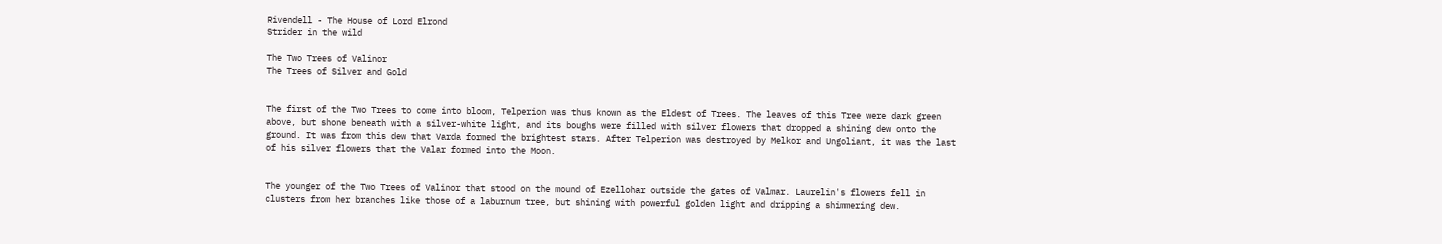Rivendell - The House of Lord Elrond
Strider in the wild

The Two Trees of Valinor
The Trees of Silver and Gold


The first of the Two Trees to come into bloom, Telperion was thus known as the Eldest of Trees. The leaves of this Tree were dark green above, but shone beneath with a silver-white light, and its boughs were filled with silver flowers that dropped a shining dew onto the ground. It was from this dew that Varda formed the brightest stars. After Telperion was destroyed by Melkor and Ungoliant, it was the last of his silver flowers that the Valar formed into the Moon.


The younger of the Two Trees of Valinor that stood on the mound of Ezellohar outside the gates of Valmar. Laurelin's flowers fell in clusters from her branches like those of a laburnum tree, but shining with powerful golden light and dripping a shimmering dew.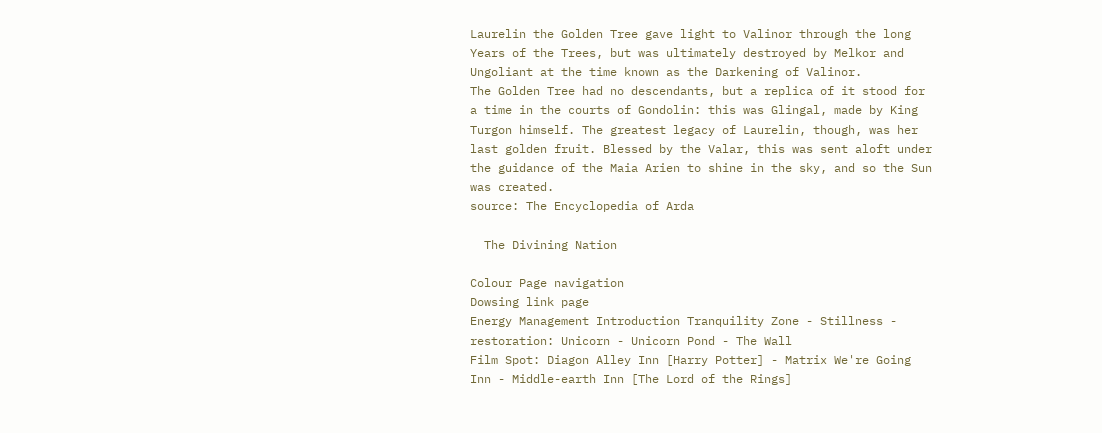Laurelin the Golden Tree gave light to Valinor through the long Years of the Trees, but was ultimately destroyed by Melkor and Ungoliant at the time known as the Darkening of Valinor.
The Golden Tree had no descendants, but a replica of it stood for a time in the courts of Gondolin: this was Glingal, made by King Turgon himself. The greatest legacy of Laurelin, though, was her last golden fruit. Blessed by the Valar, this was sent aloft under the guidance of the Maia Arien to shine in the sky, and so the Sun was created.
source: The Encyclopedia of Arda

  The Divining Nation

Colour Page navigation
Dowsing link page
Energy Management Introduction Tranquility Zone - Stillness - restoration: Unicorn - Unicorn Pond - The Wall
Film Spot: Diagon Alley Inn [Harry Potter] - Matrix We're Going Inn - Middle-earth Inn [The Lord of the Rings]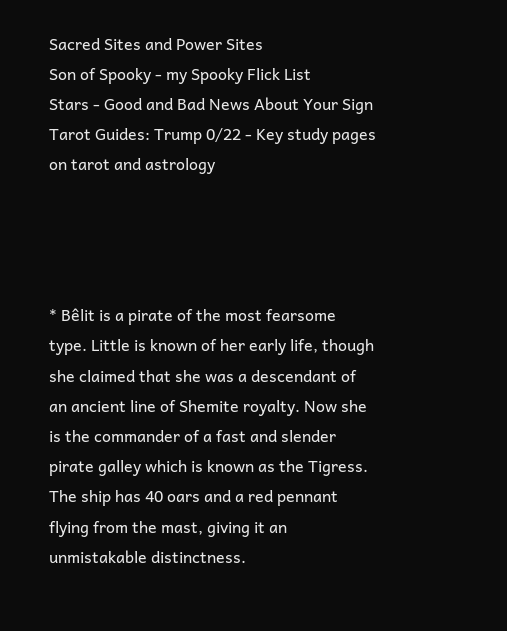Sacred Sites and Power Sites
Son of Spooky - my Spooky Flick List
Stars - Good and Bad News About Your Sign
Tarot Guides: Trump 0/22 - Key study pages on tarot and astrology




* Bêlit is a pirate of the most fearsome type. Little is known of her early life, though she claimed that she was a descendant of an ancient line of Shemite royalty. Now she is the commander of a fast and slender pirate galley which is known as the Tigress. The ship has 40 oars and a red pennant flying from the mast, giving it an unmistakable distinctness.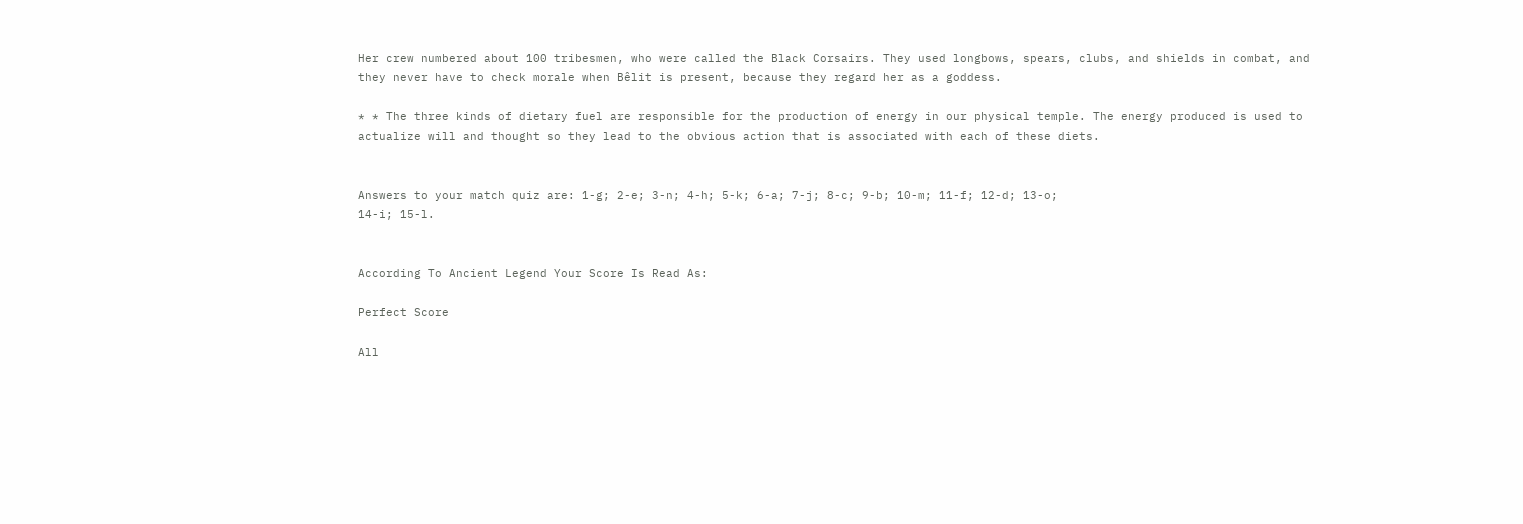Her crew numbered about 100 tribesmen, who were called the Black Corsairs. They used longbows, spears, clubs, and shields in combat, and they never have to check morale when Bêlit is present, because they regard her as a goddess.

* * The three kinds of dietary fuel are responsible for the production of energy in our physical temple. The energy produced is used to actualize will and thought so they lead to the obvious action that is associated with each of these diets.


Answers to your match quiz are: 1-g; 2-e; 3-n; 4-h; 5-k; 6-a; 7-j; 8-c; 9-b; 10-m; 11-f; 12-d; 13-o;
14-i; 15-l.


According To Ancient Legend Your Score Is Read As:

Perfect Score

All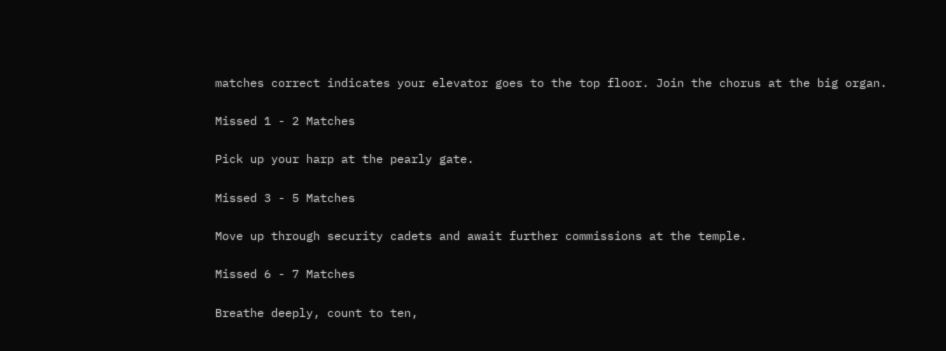matches correct indicates your elevator goes to the top floor. Join the chorus at the big organ.

Missed 1 - 2 Matches

Pick up your harp at the pearly gate.

Missed 3 - 5 Matches

Move up through security cadets and await further commissions at the temple.

Missed 6 - 7 Matches

Breathe deeply, count to ten,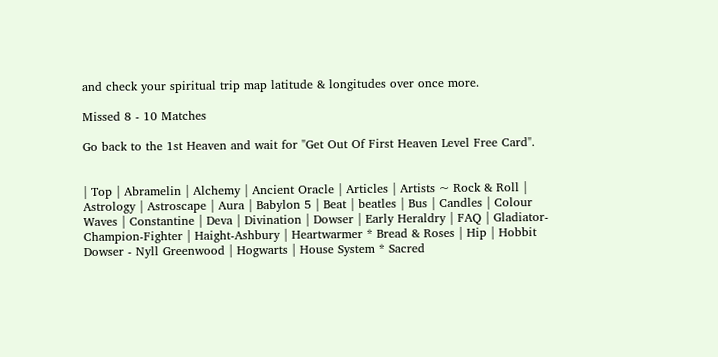and check your spiritual trip map latitude & longitudes over once more.

Missed 8 - 10 Matches

Go back to the 1st Heaven and wait for "Get Out Of First Heaven Level Free Card".


| Top | Abramelin | Alchemy | Ancient Oracle | Articles | Artists ~ Rock & Roll | Astrology | Astroscape | Aura | Babylon 5 | Beat | beatles | Bus | Candles | Colour Waves | Constantine | Deva | Divination | Dowser | Early Heraldry | FAQ | Gladiator-Champion-Fighter | Haight-Ashbury | Heartwarmer * Bread & Roses | Hip | Hobbit Dowser - Nyll Greenwood | Hogwarts | House System * Sacred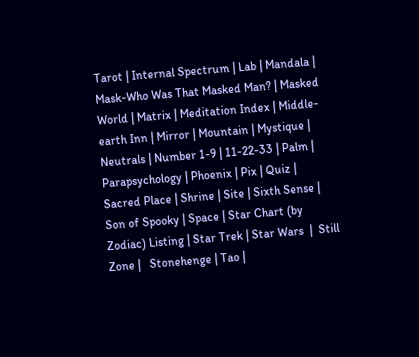Tarot | Internal Spectrum | Lab | Mandala | Mask-Who Was That Masked Man? | Masked World | Matrix | Meditation Index | Middle-earth Inn | Mirror | Mountain | Mystique | Neutrals | Number 1-9 | 11-22-33 | Palm | Parapsychology | Phoenix | Pix | Quiz | Sacred Place | Shrine | Site | Sixth Sense | Son of Spooky | Space | Star Chart (by Zodiac) Listing | Star Trek | Star Wars  |  Still Zone |   Stonehenge | Tao |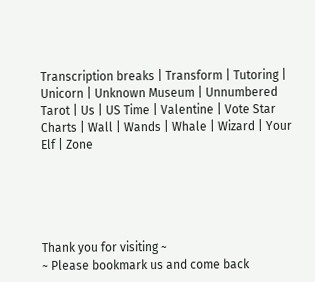Transcription breaks | Transform | Tutoring | Unicorn | Unknown Museum | Unnumbered Tarot | Us | US Time | Valentine | Vote Star Charts | Wall | Wands | Whale | Wizard | Your Elf | Zone





Thank you for visiting ~
~ Please bookmark us and come back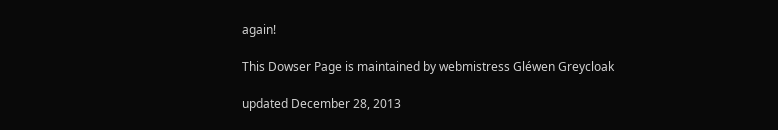again!

This Dowser Page is maintained by webmistress Gléwen Greycloak

updated December 28, 2013